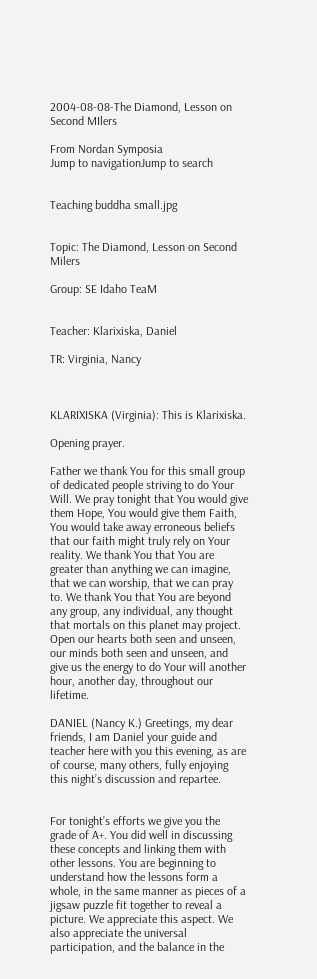2004-08-08-The Diamond, Lesson on Second MIlers

From Nordan Symposia
Jump to navigationJump to search


Teaching buddha small.jpg


Topic: The Diamond, Lesson on Second Milers

Group: SE Idaho TeaM


Teacher: Klarixiska, Daniel

TR: Virginia, Nancy



KLARIXISKA (Virginia): This is Klarixiska.

Opening prayer.

Father we thank You for this small group of dedicated people striving to do Your Will. We pray tonight that You would give them Hope, You would give them Faith, You would take away erroneous beliefs that our faith might truly rely on Your reality. We thank You that You are greater than anything we can imagine, that we can worship, that we can pray to. We thank You that You are beyond any group, any individual, any thought that mortals on this planet may project. Open our hearts both seen and unseen, our minds both seen and unseen, and give us the energy to do Your will another hour, another day, throughout our lifetime.

DANIEL (Nancy K.) Greetings, my dear friends, I am Daniel your guide and teacher here with you this evening, as are of course, many others, fully enjoying this night’s discussion and repartee.


For tonight’s efforts we give you the grade of A+. You did well in discussing these concepts and linking them with other lessons. You are beginning to understand how the lessons form a whole, in the same manner as pieces of a jigsaw puzzle fit together to reveal a picture. We appreciate this aspect. We also appreciate the universal participation, and the balance in the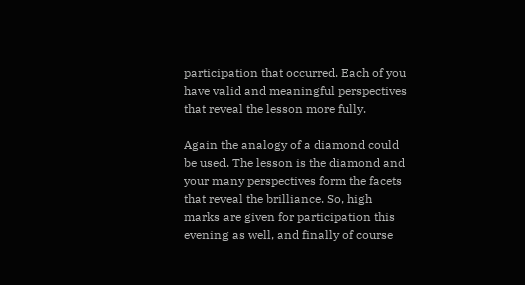participation that occurred. Each of you have valid and meaningful perspectives that reveal the lesson more fully.

Again the analogy of a diamond could be used. The lesson is the diamond and your many perspectives form the facets that reveal the brilliance. So, high marks are given for participation this evening as well, and finally of course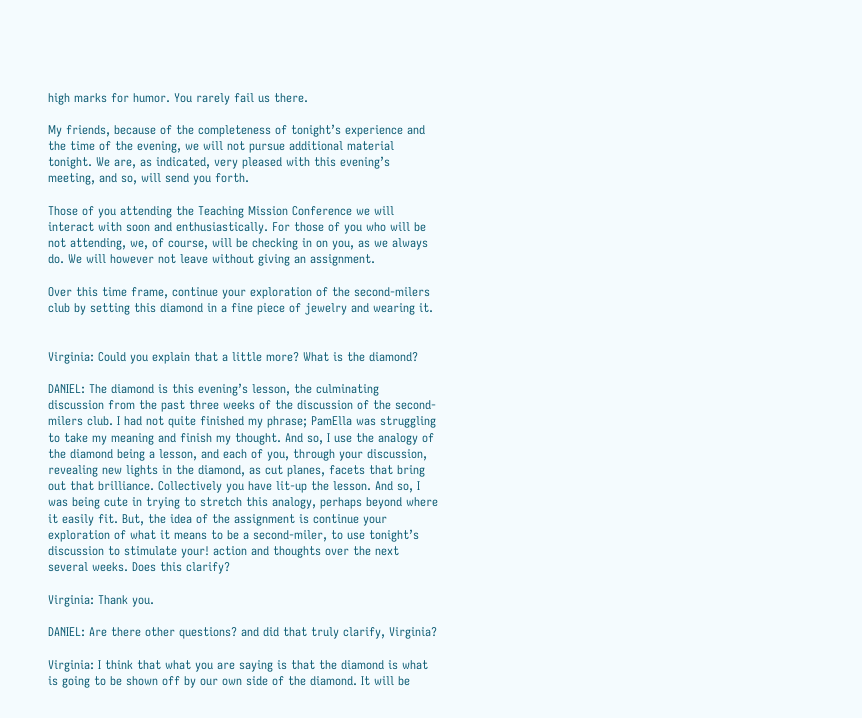high marks for humor. You rarely fail us there.

My friends, because of the completeness of tonight’s experience and the time of the evening, we will not pursue additional material tonight. We are, as indicated, very pleased with this evening’s meeting, and so, will send you forth.

Those of you attending the Teaching Mission Conference we will interact with soon and enthusiastically. For those of you who will be not attending, we, of course, will be checking in on you, as we always do. We will however not leave without giving an assignment.

Over this time frame, continue your exploration of the second-milers club by setting this diamond in a fine piece of jewelry and wearing it.


Virginia: Could you explain that a little more? What is the diamond?

DANIEL: The diamond is this evening’s lesson, the culminating discussion from the past three weeks of the discussion of the second-milers club. I had not quite finished my phrase; PamElla was struggling to take my meaning and finish my thought. And so, I use the analogy of the diamond being a lesson, and each of you, through your discussion, revealing new lights in the diamond, as cut planes, facets that bring out that brilliance. Collectively you have lit-up the lesson. And so, I was being cute in trying to stretch this analogy, perhaps beyond where it easily fit. But, the idea of the assignment is continue your exploration of what it means to be a second-miler, to use tonight’s discussion to stimulate your! action and thoughts over the next several weeks. Does this clarify?

Virginia: Thank you.

DANIEL: Are there other questions? and did that truly clarify, Virginia?

Virginia: I think that what you are saying is that the diamond is what is going to be shown off by our own side of the diamond. It will be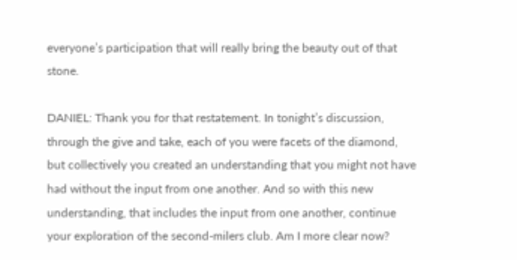everyone’s participation that will really bring the beauty out of that stone.

DANIEL: Thank you for that restatement. In tonight’s discussion, through the give and take, each of you were facets of the diamond, but collectively you created an understanding that you might not have had without the input from one another. And so with this new understanding, that includes the input from one another, continue your exploration of the second-milers club. Am I more clear now?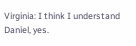Virginia: I think I understand Daniel, yes.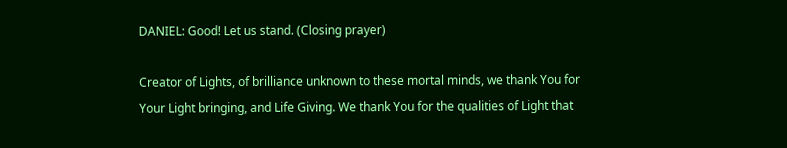DANIEL: Good! Let us stand. (Closing prayer)

Creator of Lights, of brilliance unknown to these mortal minds, we thank You for Your Light bringing, and Life Giving. We thank You for the qualities of Light that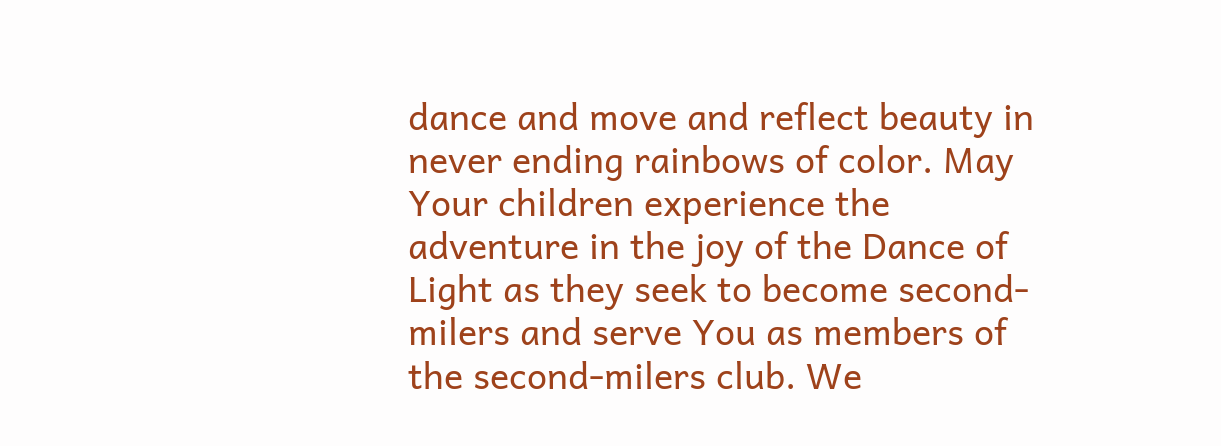dance and move and reflect beauty in never ending rainbows of color. May Your children experience the adventure in the joy of the Dance of Light as they seek to become second-milers and serve You as members of the second-milers club. We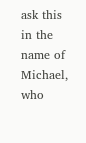ask this in the name of Michael, who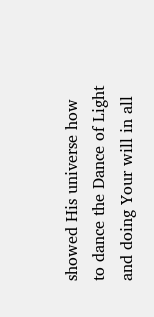showed His universe how to dance the Dance of Light and doing Your will in all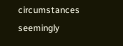circumstances seemingly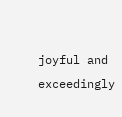joyful and exceedingly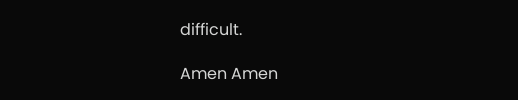difficult.

Amen Amen